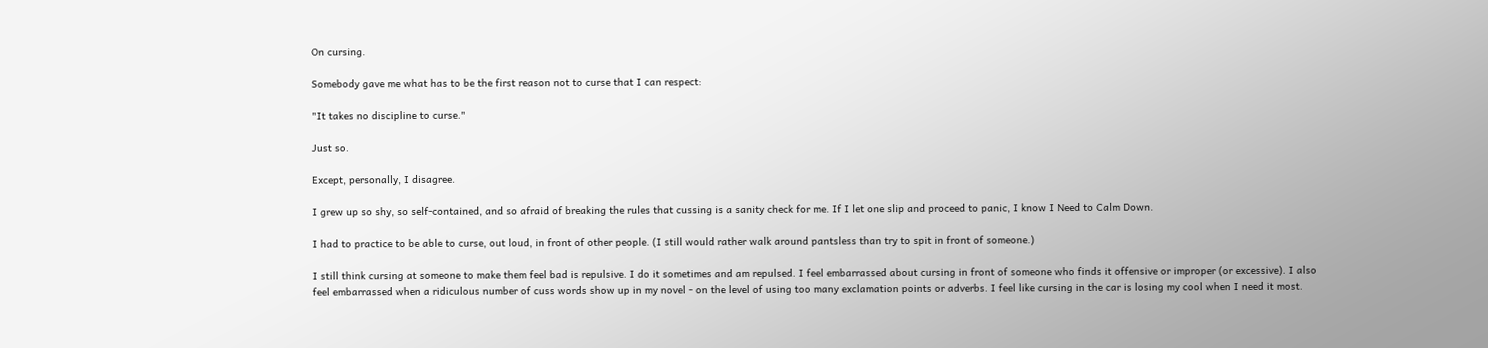On cursing.

Somebody gave me what has to be the first reason not to curse that I can respect:

"It takes no discipline to curse."

Just so.

Except, personally, I disagree.

I grew up so shy, so self-contained, and so afraid of breaking the rules that cussing is a sanity check for me. If I let one slip and proceed to panic, I know I Need to Calm Down.

I had to practice to be able to curse, out loud, in front of other people. (I still would rather walk around pantsless than try to spit in front of someone.)

I still think cursing at someone to make them feel bad is repulsive. I do it sometimes and am repulsed. I feel embarrassed about cursing in front of someone who finds it offensive or improper (or excessive). I also feel embarrassed when a ridiculous number of cuss words show up in my novel - on the level of using too many exclamation points or adverbs. I feel like cursing in the car is losing my cool when I need it most.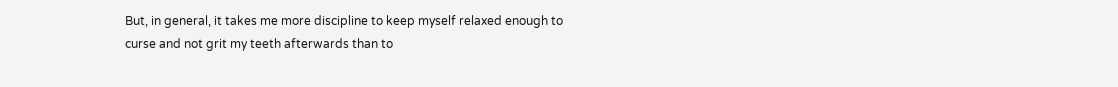But, in general, it takes me more discipline to keep myself relaxed enough to curse and not grit my teeth afterwards than to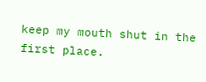keep my mouth shut in the first place.